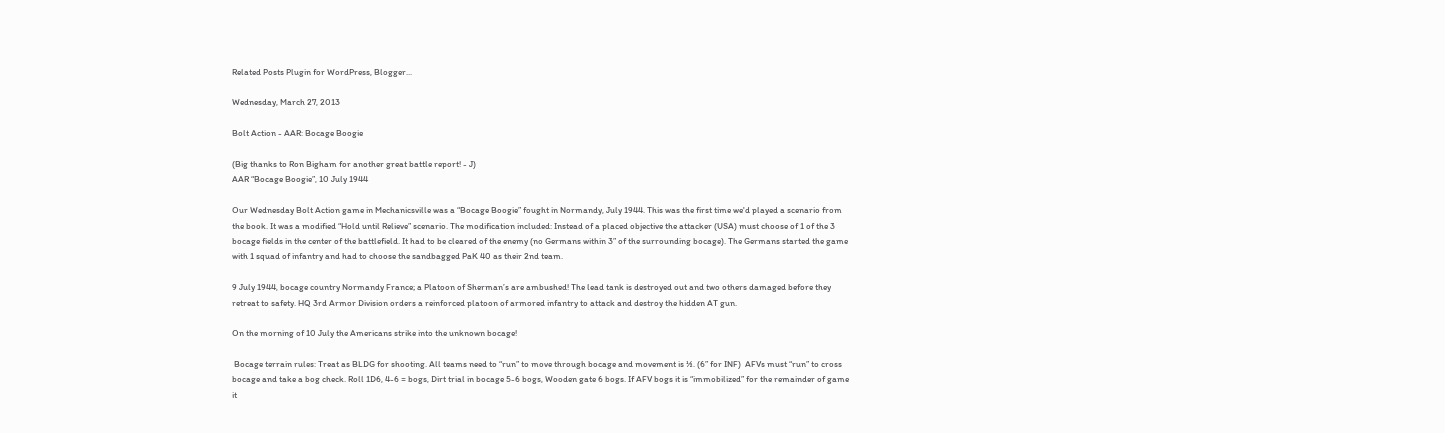Related Posts Plugin for WordPress, Blogger...

Wednesday, March 27, 2013

Bolt Action - AAR: Bocage Boogie

(Big thanks to Ron Bigham for another great battle report! - J)
AAR “Bocage Boogie”, 10 July 1944

Our Wednesday Bolt Action game in Mechanicsville was a “Bocage Boogie” fought in Normandy, July 1944. This was the first time we'd played a scenario from the book. It was a modified “Hold until Relieve” scenario. The modification included: Instead of a placed objective the attacker (USA) must choose of 1 of the 3 bocage fields in the center of the battlefield. It had to be cleared of the enemy (no Germans within 3” of the surrounding bocage). The Germans started the game with 1 squad of infantry and had to choose the sandbagged PaK 40 as their 2nd team.

9 July 1944, bocage country Normandy France; a Platoon of Sherman’s are ambushed! The lead tank is destroyed out and two others damaged before they retreat to safety. HQ 3rd Armor Division orders a reinforced platoon of armored infantry to attack and destroy the hidden AT gun.

On the morning of 10 July the Americans strike into the unknown bocage!

 Bocage terrain rules: Treat as BLDG for shooting. All teams need to “run” to move through bocage and movement is ½. (6” for INF)  AFVs must “run” to cross bocage and take a bog check. Roll 1D6, 4-6 = bogs, Dirt trial in bocage 5-6 bogs, Wooden gate 6 bogs. If AFV bogs it is “immobilized” for the remainder of game it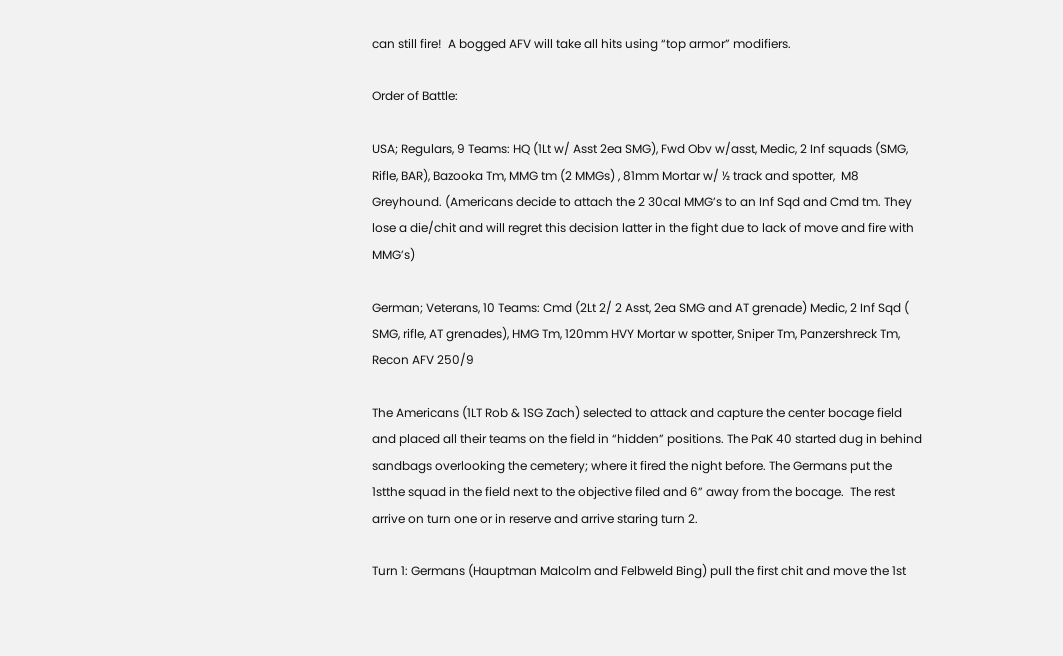can still fire!  A bogged AFV will take all hits using “top armor” modifiers.

Order of Battle:

USA; Regulars, 9 Teams: HQ (1Lt w/ Asst 2ea SMG), Fwd Obv w/asst, Medic, 2 Inf squads (SMG, Rifle, BAR), Bazooka Tm, MMG tm (2 MMGs) , 81mm Mortar w/ ½ track and spotter,  M8 Greyhound. (Americans decide to attach the 2 30cal MMG’s to an Inf Sqd and Cmd tm. They lose a die/chit and will regret this decision latter in the fight due to lack of move and fire with MMG’s)

German; Veterans, 10 Teams: Cmd (2Lt 2/ 2 Asst, 2ea SMG and AT grenade) Medic, 2 Inf Sqd ( SMG, rifle, AT grenades), HMG Tm, 120mm HVY Mortar w spotter, Sniper Tm, Panzershreck Tm, Recon AFV 250/9

The Americans (1LT Rob & 1SG Zach) selected to attack and capture the center bocage field and placed all their teams on the field in “hidden” positions. The PaK 40 started dug in behind sandbags overlooking the cemetery; where it fired the night before. The Germans put the 1stthe squad in the field next to the objective filed and 6” away from the bocage.  The rest arrive on turn one or in reserve and arrive staring turn 2.

Turn 1: Germans (Hauptman Malcolm and Felbweld Bing) pull the first chit and move the 1st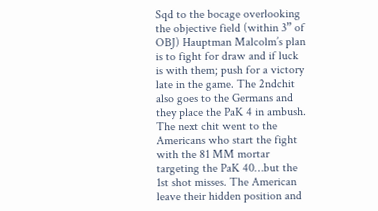Sqd to the bocage overlooking the objective field (within 3” of OBJ) Hauptman Malcolm’s plan is to fight for draw and if luck is with them; push for a victory late in the game. The 2ndchit also goes to the Germans and they place the PaK 4 in ambush. The next chit went to the Americans who start the fight with the 81 MM mortar targeting the PaK 40…but the 1st shot misses. The American leave their hidden position and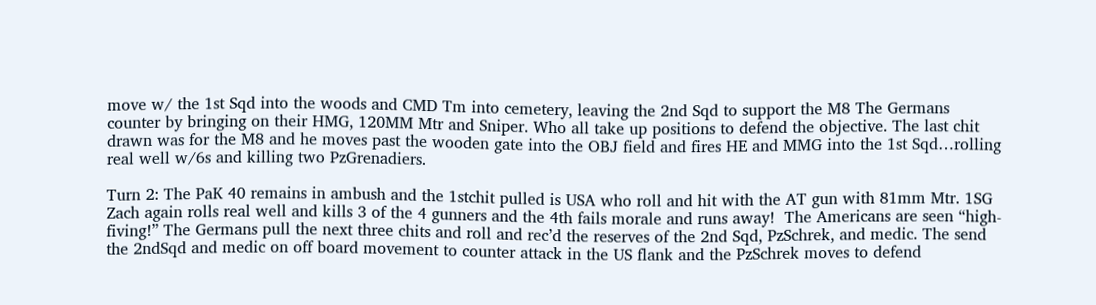move w/ the 1st Sqd into the woods and CMD Tm into cemetery, leaving the 2nd Sqd to support the M8 The Germans counter by bringing on their HMG, 120MM Mtr and Sniper. Who all take up positions to defend the objective. The last chit drawn was for the M8 and he moves past the wooden gate into the OBJ field and fires HE and MMG into the 1st Sqd…rolling real well w/6s and killing two PzGrenadiers.

Turn 2: The PaK 40 remains in ambush and the 1stchit pulled is USA who roll and hit with the AT gun with 81mm Mtr. 1SG Zach again rolls real well and kills 3 of the 4 gunners and the 4th fails morale and runs away!  The Americans are seen “high-fiving!” The Germans pull the next three chits and roll and rec’d the reserves of the 2nd Sqd, PzSchrek, and medic. The send the 2ndSqd and medic on off board movement to counter attack in the US flank and the PzSchrek moves to defend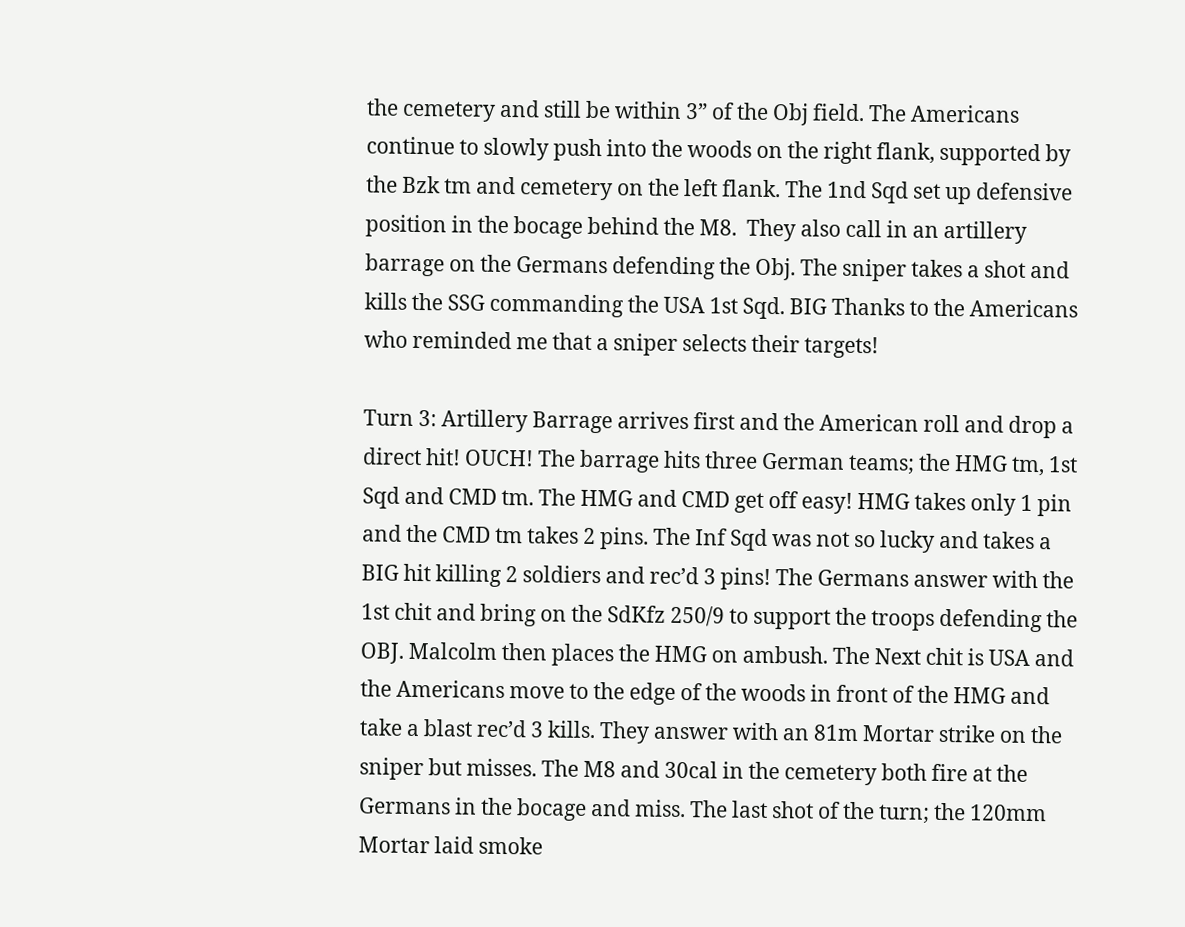the cemetery and still be within 3” of the Obj field. The Americans continue to slowly push into the woods on the right flank, supported by the Bzk tm and cemetery on the left flank. The 1nd Sqd set up defensive position in the bocage behind the M8.  They also call in an artillery barrage on the Germans defending the Obj. The sniper takes a shot and kills the SSG commanding the USA 1st Sqd. BIG Thanks to the Americans who reminded me that a sniper selects their targets!

Turn 3: Artillery Barrage arrives first and the American roll and drop a direct hit! OUCH! The barrage hits three German teams; the HMG tm, 1st Sqd and CMD tm. The HMG and CMD get off easy! HMG takes only 1 pin and the CMD tm takes 2 pins. The Inf Sqd was not so lucky and takes a BIG hit killing 2 soldiers and rec’d 3 pins! The Germans answer with the 1st chit and bring on the SdKfz 250/9 to support the troops defending the OBJ. Malcolm then places the HMG on ambush. The Next chit is USA and the Americans move to the edge of the woods in front of the HMG and take a blast rec’d 3 kills. They answer with an 81m Mortar strike on the sniper but misses. The M8 and 30cal in the cemetery both fire at the Germans in the bocage and miss. The last shot of the turn; the 120mm Mortar laid smoke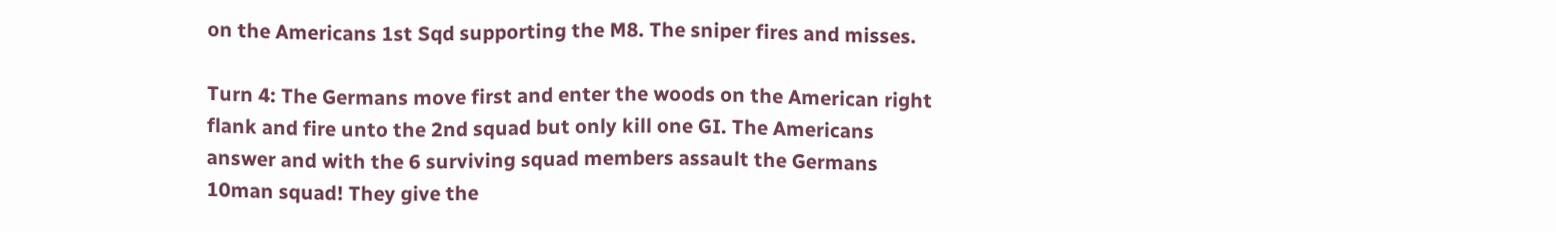on the Americans 1st Sqd supporting the M8. The sniper fires and misses.

Turn 4: The Germans move first and enter the woods on the American right flank and fire unto the 2nd squad but only kill one GI. The Americans answer and with the 6 surviving squad members assault the Germans 10man squad! They give the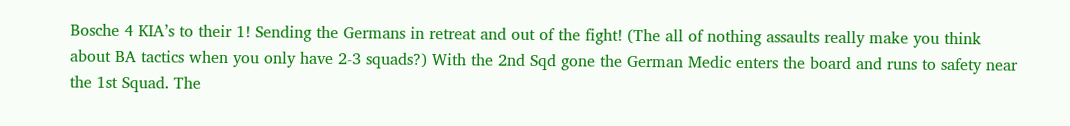Bosche 4 KIA’s to their 1! Sending the Germans in retreat and out of the fight! (The all of nothing assaults really make you think about BA tactics when you only have 2-3 squads?) With the 2nd Sqd gone the German Medic enters the board and runs to safety near the 1st Squad. The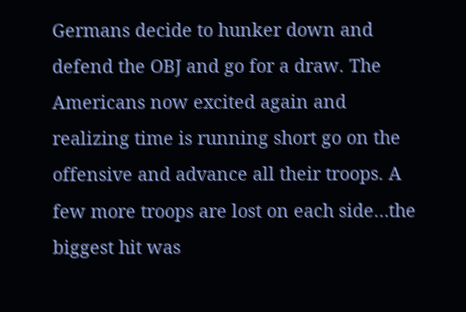Germans decide to hunker down and defend the OBJ and go for a draw. The Americans now excited again and realizing time is running short go on the offensive and advance all their troops. A few more troops are lost on each side…the biggest hit was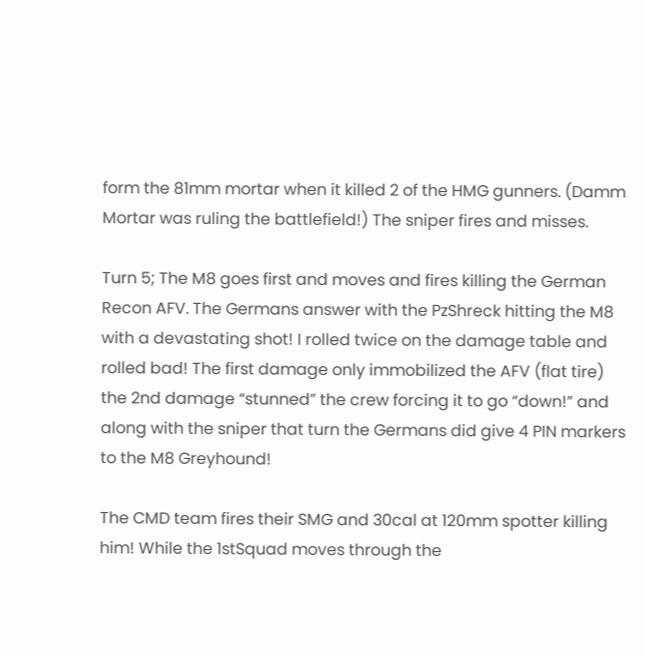form the 81mm mortar when it killed 2 of the HMG gunners. (Damm Mortar was ruling the battlefield!) The sniper fires and misses.

Turn 5; The M8 goes first and moves and fires killing the German Recon AFV. The Germans answer with the PzShreck hitting the M8 with a devastating shot! I rolled twice on the damage table and rolled bad! The first damage only immobilized the AFV (flat tire) the 2nd damage “stunned” the crew forcing it to go “down!” and along with the sniper that turn the Germans did give 4 PIN markers to the M8 Greyhound!

The CMD team fires their SMG and 30cal at 120mm spotter killing him! While the 1stSquad moves through the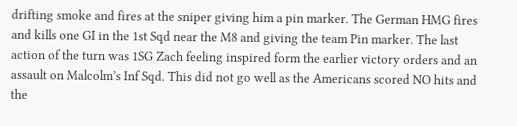drifting smoke and fires at the sniper giving him a pin marker. The German HMG fires and kills one GI in the 1st Sqd near the M8 and giving the team Pin marker. The last action of the turn was 1SG Zach feeling inspired form the earlier victory orders and an assault on Malcolm’s Inf Sqd. This did not go well as the Americans scored NO hits and the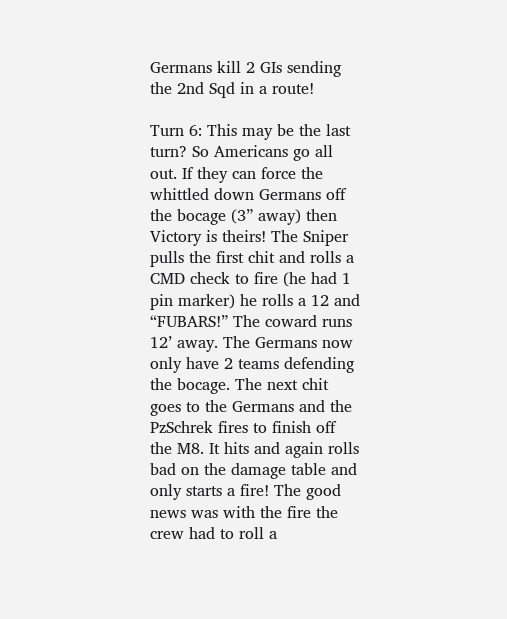Germans kill 2 GIs sending the 2nd Sqd in a route!

Turn 6: This may be the last turn? So Americans go all out. If they can force the whittled down Germans off the bocage (3” away) then Victory is theirs! The Sniper pulls the first chit and rolls a CMD check to fire (he had 1 pin marker) he rolls a 12 and “FUBARS!” The coward runs 12’ away. The Germans now only have 2 teams defending the bocage. The next chit goes to the Germans and the PzSchrek fires to finish off the M8. It hits and again rolls bad on the damage table and only starts a fire! The good news was with the fire the crew had to roll a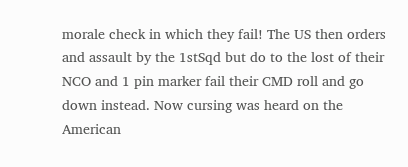morale check in which they fail! The US then orders and assault by the 1stSqd but do to the lost of their NCO and 1 pin marker fail their CMD roll and go down instead. Now cursing was heard on the American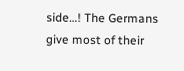side…! The Germans give most of their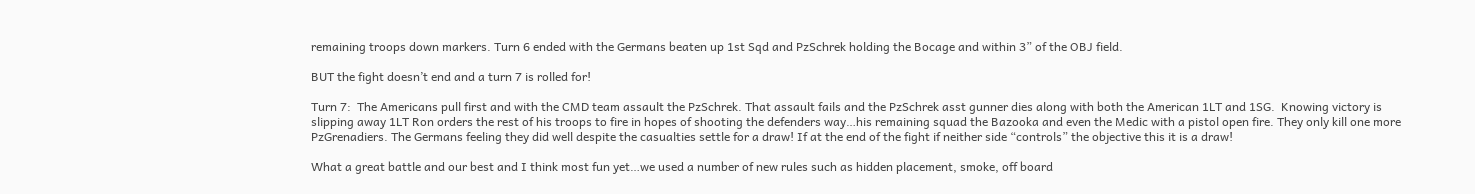remaining troops down markers. Turn 6 ended with the Germans beaten up 1st Sqd and PzSchrek holding the Bocage and within 3” of the OBJ field.

BUT the fight doesn’t end and a turn 7 is rolled for!

Turn 7:  The Americans pull first and with the CMD team assault the PzSchrek. That assault fails and the PzSchrek asst gunner dies along with both the American 1LT and 1SG.  Knowing victory is slipping away 1LT Ron orders the rest of his troops to fire in hopes of shooting the defenders way…his remaining squad the Bazooka and even the Medic with a pistol open fire. They only kill one more PzGrenadiers. The Germans feeling they did well despite the casualties settle for a draw! If at the end of the fight if neither side “controls” the objective this it is a draw!

What a great battle and our best and I think most fun yet…we used a number of new rules such as hidden placement, smoke, off board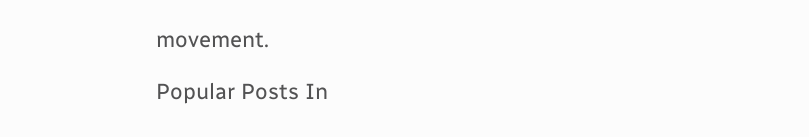movement.

Popular Posts In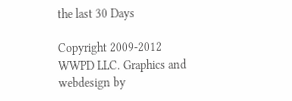the last 30 Days

Copyright 2009-2012 WWPD LLC. Graphics and webdesign by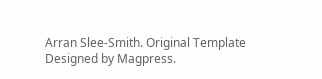Arran Slee-Smith. Original Template Designed by Magpress.